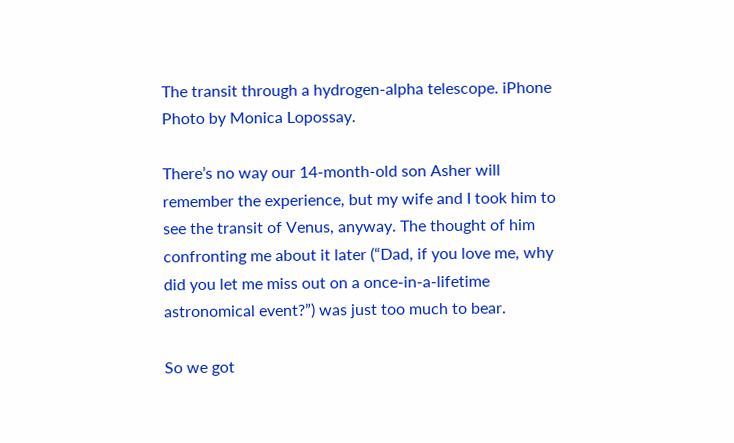The transit through a hydrogen-alpha telescope. iPhone Photo by Monica Lopossay.

There’s no way our 14-month-old son Asher will remember the experience, but my wife and I took him to see the transit of Venus, anyway. The thought of him confronting me about it later (“Dad, if you love me, why did you let me miss out on a once-in-a-lifetime astronomical event?”) was just too much to bear.

So we got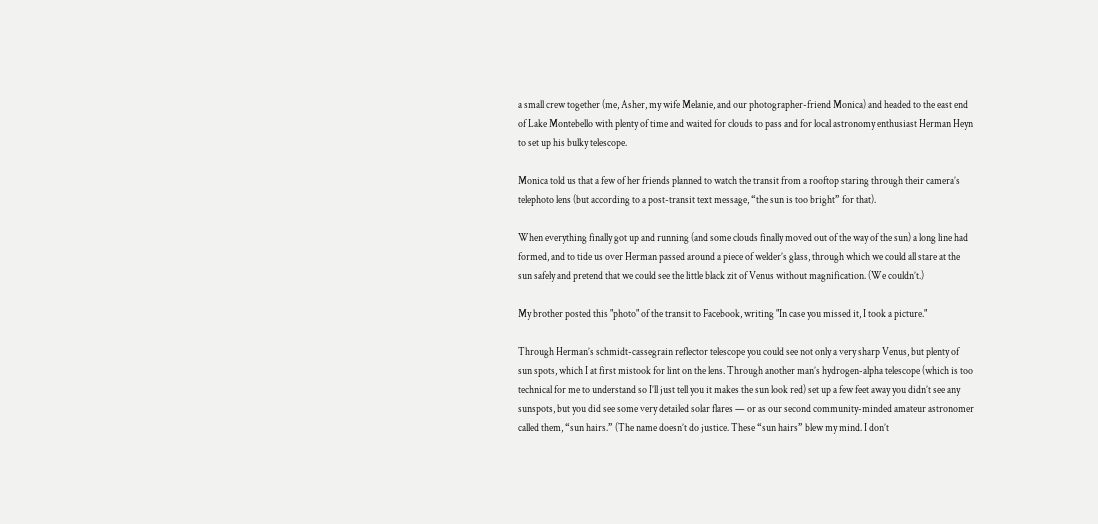a small crew together (me, Asher, my wife Melanie, and our photographer-friend Monica) and headed to the east end of Lake Montebello with plenty of time and waited for clouds to pass and for local astronomy enthusiast Herman Heyn to set up his bulky telescope.

Monica told us that a few of her friends planned to watch the transit from a rooftop staring through their camera’s telephoto lens (but according to a post-transit text message, “the sun is too bright” for that).

When everything finally got up and running (and some clouds finally moved out of the way of the sun) a long line had formed, and to tide us over Herman passed around a piece of welder’s glass, through which we could all stare at the sun safely and pretend that we could see the little black zit of Venus without magnification. (We couldn’t.)

My brother posted this "photo" of the transit to Facebook, writing "In case you missed it, I took a picture."

Through Herman’s schmidt-cassegrain reflector telescope you could see not only a very sharp Venus, but plenty of sun spots, which I at first mistook for lint on the lens. Through another man’s hydrogen-alpha telescope (which is too technical for me to understand so I’ll just tell you it makes the sun look red) set up a few feet away you didn’t see any sunspots, but you did see some very detailed solar flares — or as our second community-minded amateur astronomer called them, “sun hairs.” (The name doesn’t do justice. These “sun hairs” blew my mind. I don’t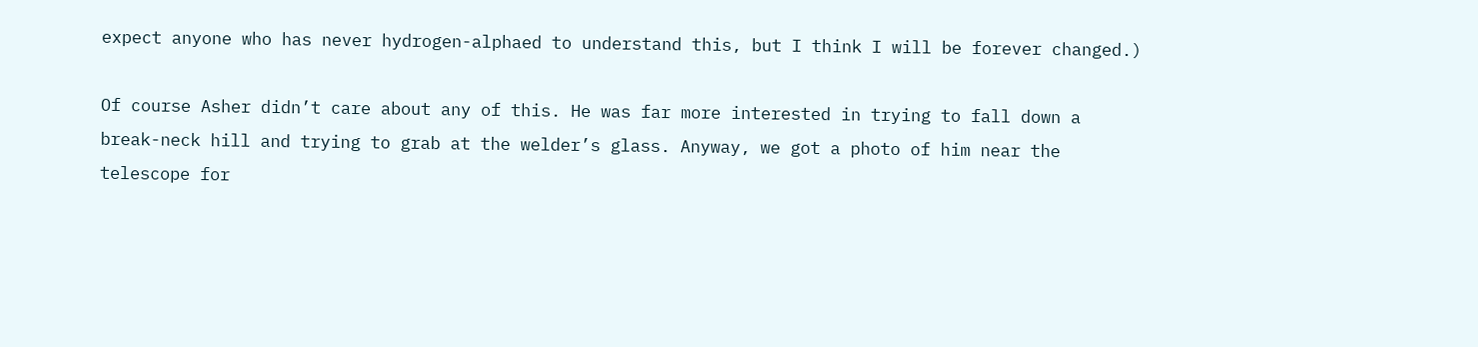expect anyone who has never hydrogen-alphaed to understand this, but I think I will be forever changed.)

Of course Asher didn’t care about any of this. He was far more interested in trying to fall down a break-neck hill and trying to grab at the welder’s glass. Anyway, we got a photo of him near the telescope for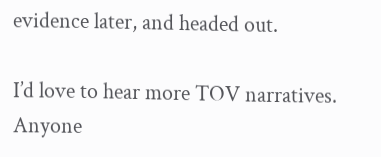evidence later, and headed out.

I’d love to hear more TOV narratives. Anyone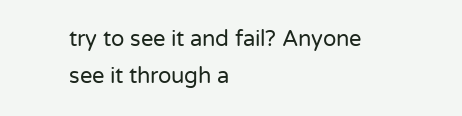try to see it and fail? Anyone see it through a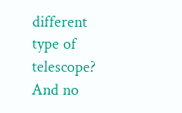different type of telescope? And no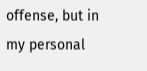offense, but in my personal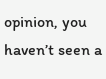opinion, you haven’t seen a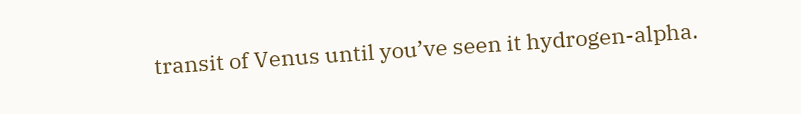transit of Venus until you’ve seen it hydrogen-alpha.